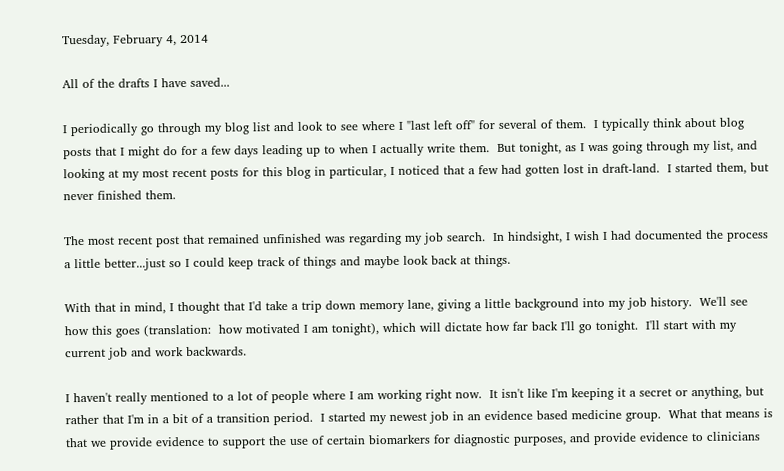Tuesday, February 4, 2014

All of the drafts I have saved...

I periodically go through my blog list and look to see where I "last left off" for several of them.  I typically think about blog posts that I might do for a few days leading up to when I actually write them.  But tonight, as I was going through my list, and looking at my most recent posts for this blog in particular, I noticed that a few had gotten lost in draft-land.  I started them, but never finished them.

The most recent post that remained unfinished was regarding my job search.  In hindsight, I wish I had documented the process a little better...just so I could keep track of things and maybe look back at things.

With that in mind, I thought that I'd take a trip down memory lane, giving a little background into my job history.  We'll see how this goes (translation:  how motivated I am tonight), which will dictate how far back I'll go tonight.  I'll start with my current job and work backwards.

I haven't really mentioned to a lot of people where I am working right now.  It isn't like I'm keeping it a secret or anything, but rather that I'm in a bit of a transition period.  I started my newest job in an evidence based medicine group.  What that means is that we provide evidence to support the use of certain biomarkers for diagnostic purposes, and provide evidence to clinicians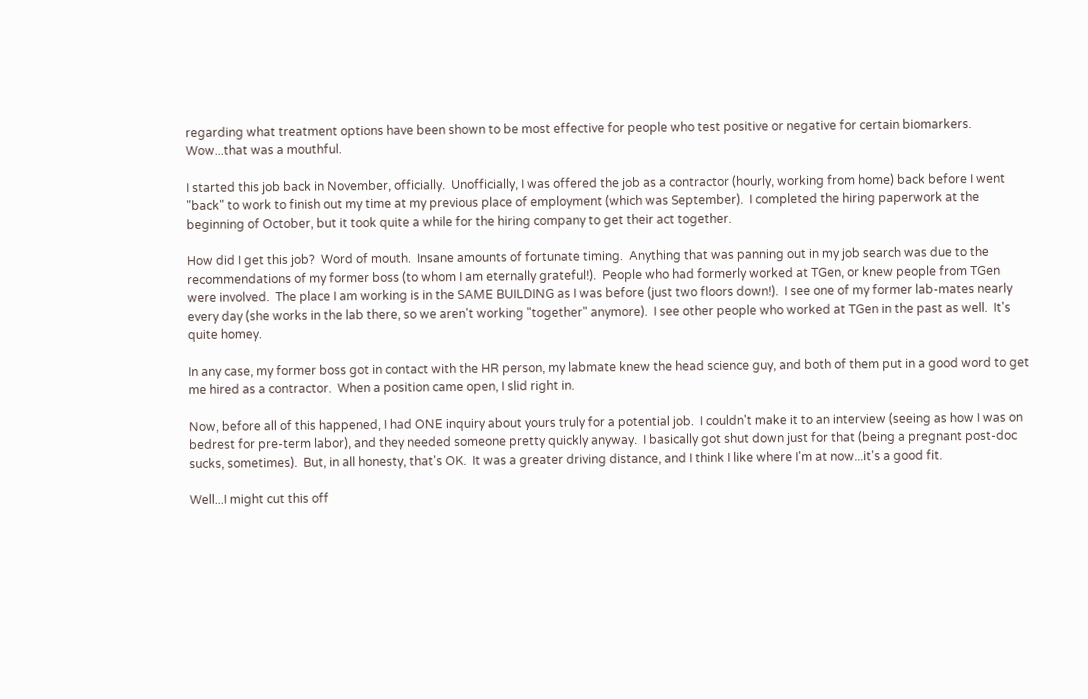regarding what treatment options have been shown to be most effective for people who test positive or negative for certain biomarkers.  Wow...that was a mouthful.

I started this job back in November, officially.  Unofficially, I was offered the job as a contractor (hourly, working from home) back before I went "back" to work to finish out my time at my previous place of employment (which was September).  I completed the hiring paperwork at the beginning of October, but it took quite a while for the hiring company to get their act together.

How did I get this job?  Word of mouth.  Insane amounts of fortunate timing.  Anything that was panning out in my job search was due to the recommendations of my former boss (to whom I am eternally grateful!).  People who had formerly worked at TGen, or knew people from TGen were involved.  The place I am working is in the SAME BUILDING as I was before (just two floors down!).  I see one of my former lab-mates nearly every day (she works in the lab there, so we aren't working "together" anymore).  I see other people who worked at TGen in the past as well.  It's quite homey.

In any case, my former boss got in contact with the HR person, my labmate knew the head science guy, and both of them put in a good word to get me hired as a contractor.  When a position came open, I slid right in.

Now, before all of this happened, I had ONE inquiry about yours truly for a potential job.  I couldn't make it to an interview (seeing as how I was on bedrest for pre-term labor), and they needed someone pretty quickly anyway.  I basically got shut down just for that (being a pregnant post-doc sucks, sometimes).  But, in all honesty, that's OK.  It was a greater driving distance, and I think I like where I'm at now...it's a good fit.

Well...I might cut this off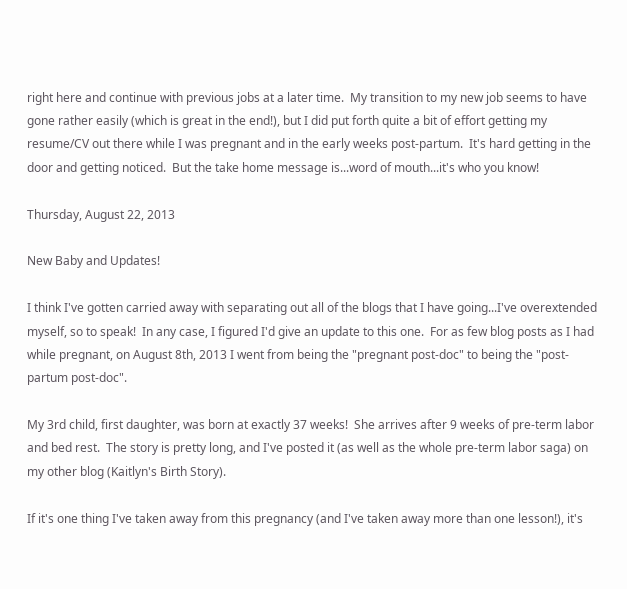right here and continue with previous jobs at a later time.  My transition to my new job seems to have gone rather easily (which is great in the end!), but I did put forth quite a bit of effort getting my resume/CV out there while I was pregnant and in the early weeks post-partum.  It's hard getting in the door and getting noticed.  But the take home message is...word of mouth...it's who you know!

Thursday, August 22, 2013

New Baby and Updates!

I think I've gotten carried away with separating out all of the blogs that I have going...I've overextended myself, so to speak!  In any case, I figured I'd give an update to this one.  For as few blog posts as I had while pregnant, on August 8th, 2013 I went from being the "pregnant post-doc" to being the "post-partum post-doc".

My 3rd child, first daughter, was born at exactly 37 weeks!  She arrives after 9 weeks of pre-term labor and bed rest.  The story is pretty long, and I've posted it (as well as the whole pre-term labor saga) on my other blog (Kaitlyn's Birth Story).

If it's one thing I've taken away from this pregnancy (and I've taken away more than one lesson!), it's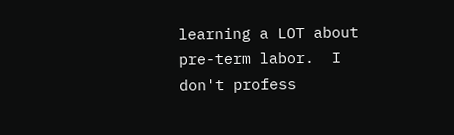learning a LOT about pre-term labor.  I don't profess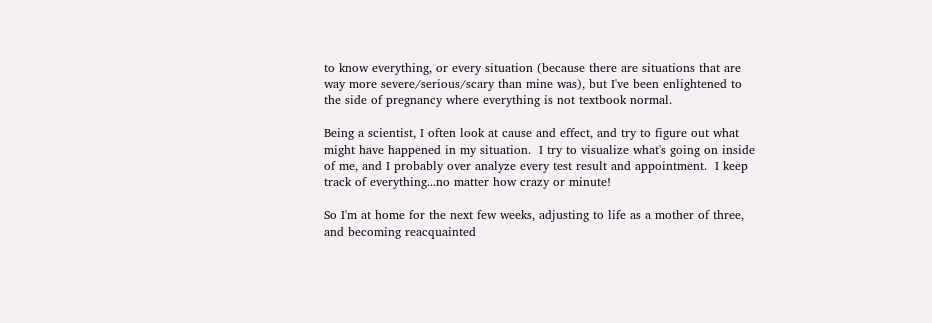to know everything, or every situation (because there are situations that are way more severe/serious/scary than mine was), but I've been enlightened to the side of pregnancy where everything is not textbook normal.

Being a scientist, I often look at cause and effect, and try to figure out what might have happened in my situation.  I try to visualize what's going on inside of me, and I probably over analyze every test result and appointment.  I keep track of everything...no matter how crazy or minute!

So I'm at home for the next few weeks, adjusting to life as a mother of three, and becoming reacquainted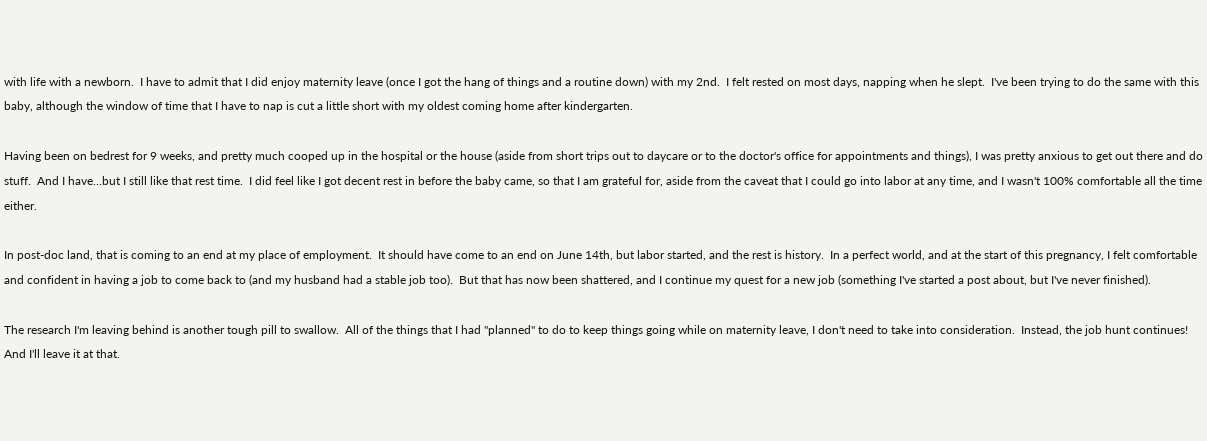with life with a newborn.  I have to admit that I did enjoy maternity leave (once I got the hang of things and a routine down) with my 2nd.  I felt rested on most days, napping when he slept.  I've been trying to do the same with this baby, although the window of time that I have to nap is cut a little short with my oldest coming home after kindergarten.

Having been on bedrest for 9 weeks, and pretty much cooped up in the hospital or the house (aside from short trips out to daycare or to the doctor's office for appointments and things), I was pretty anxious to get out there and do stuff.  And I have...but I still like that rest time.  I did feel like I got decent rest in before the baby came, so that I am grateful for, aside from the caveat that I could go into labor at any time, and I wasn't 100% comfortable all the time either.

In post-doc land, that is coming to an end at my place of employment.  It should have come to an end on June 14th, but labor started, and the rest is history.  In a perfect world, and at the start of this pregnancy, I felt comfortable and confident in having a job to come back to (and my husband had a stable job too).  But that has now been shattered, and I continue my quest for a new job (something I've started a post about, but I've never finished).

The research I'm leaving behind is another tough pill to swallow.  All of the things that I had "planned" to do to keep things going while on maternity leave, I don't need to take into consideration.  Instead, the job hunt continues!  And I'll leave it at that.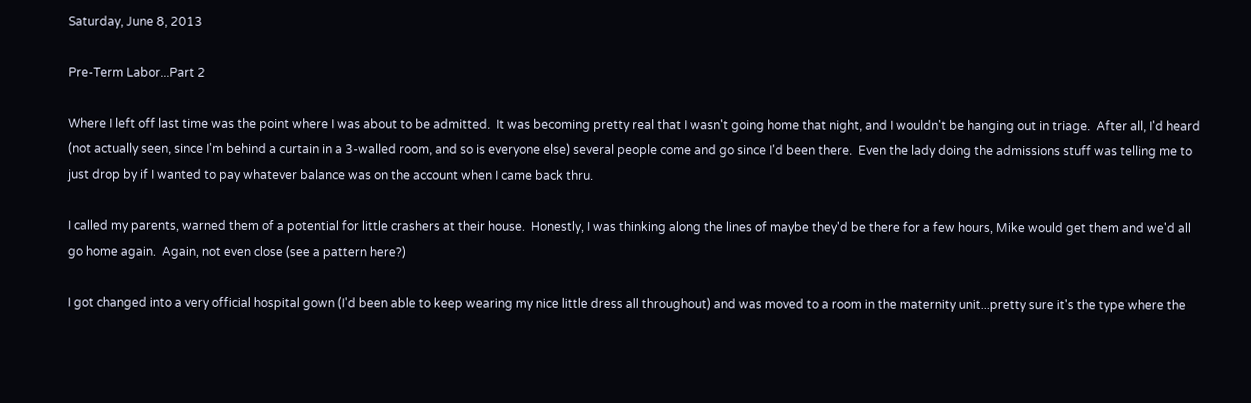Saturday, June 8, 2013

Pre-Term Labor...Part 2

Where I left off last time was the point where I was about to be admitted.  It was becoming pretty real that I wasn't going home that night, and I wouldn't be hanging out in triage.  After all, I'd heard (not actually seen, since I'm behind a curtain in a 3-walled room, and so is everyone else) several people come and go since I'd been there.  Even the lady doing the admissions stuff was telling me to just drop by if I wanted to pay whatever balance was on the account when I came back thru.

I called my parents, warned them of a potential for little crashers at their house.  Honestly, I was thinking along the lines of maybe they'd be there for a few hours, Mike would get them and we'd all go home again.  Again, not even close (see a pattern here?)

I got changed into a very official hospital gown (I'd been able to keep wearing my nice little dress all throughout) and was moved to a room in the maternity unit...pretty sure it's the type where the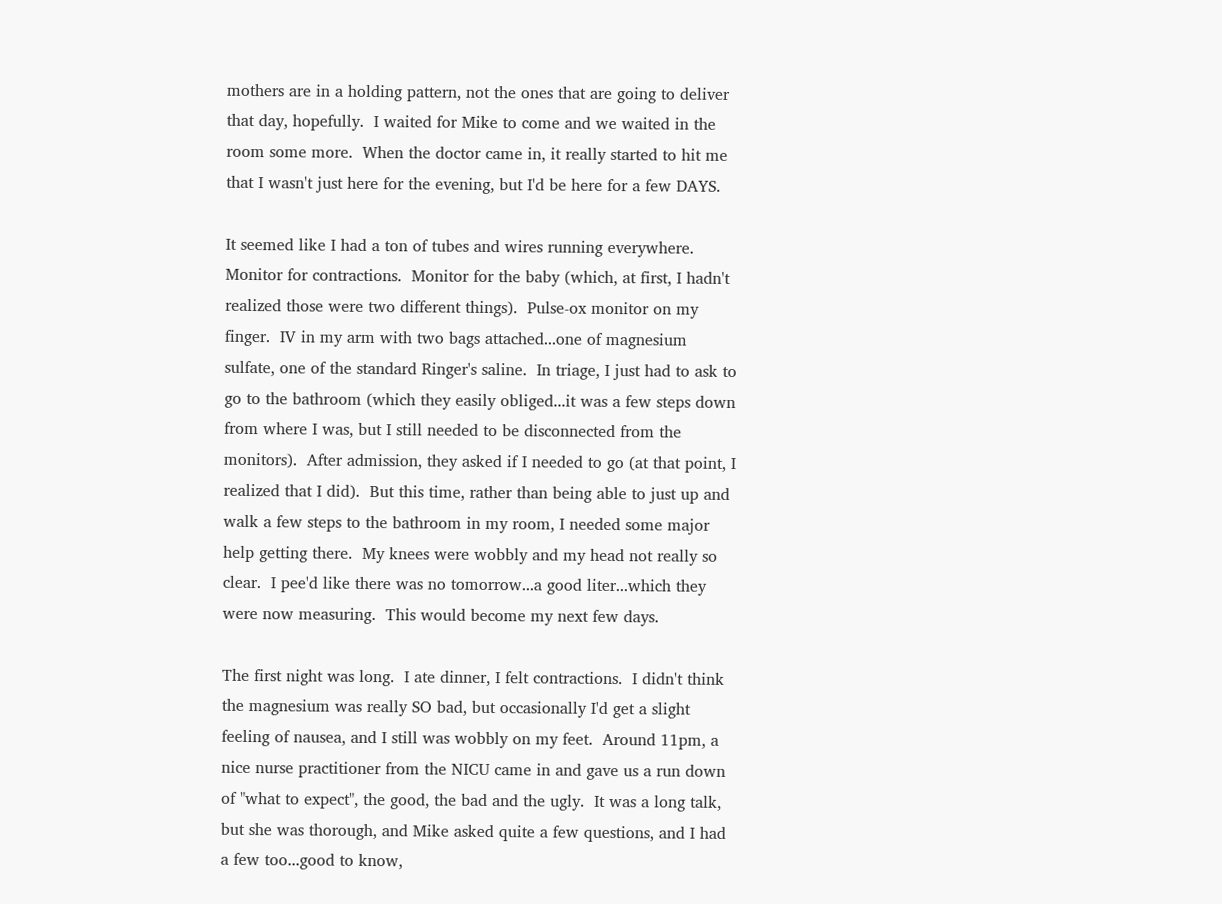mothers are in a holding pattern, not the ones that are going to deliver that day, hopefully.  I waited for Mike to come and we waited in the room some more.  When the doctor came in, it really started to hit me that I wasn't just here for the evening, but I'd be here for a few DAYS.

It seemed like I had a ton of tubes and wires running everywhere.  Monitor for contractions.  Monitor for the baby (which, at first, I hadn't realized those were two different things).  Pulse-ox monitor on my finger.  IV in my arm with two bags attached...one of magnesium sulfate, one of the standard Ringer's saline.  In triage, I just had to ask to go to the bathroom (which they easily obliged...it was a few steps down from where I was, but I still needed to be disconnected from the monitors).  After admission, they asked if I needed to go (at that point, I realized that I did).  But this time, rather than being able to just up and walk a few steps to the bathroom in my room, I needed some major help getting there.  My knees were wobbly and my head not really so clear.  I pee'd like there was no tomorrow...a good liter...which they were now measuring.  This would become my next few days.

The first night was long.  I ate dinner, I felt contractions.  I didn't think the magnesium was really SO bad, but occasionally I'd get a slight feeling of nausea, and I still was wobbly on my feet.  Around 11pm, a nice nurse practitioner from the NICU came in and gave us a run down of "what to expect", the good, the bad and the ugly.  It was a long talk, but she was thorough, and Mike asked quite a few questions, and I had a few too...good to know,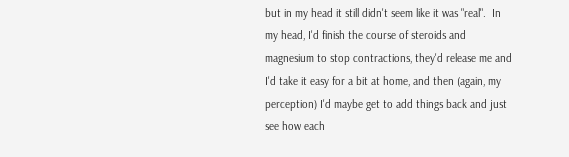but in my head it still didn't seem like it was "real".  In my head, I'd finish the course of steroids and magnesium to stop contractions, they'd release me and I'd take it easy for a bit at home, and then (again, my perception) I'd maybe get to add things back and just see how each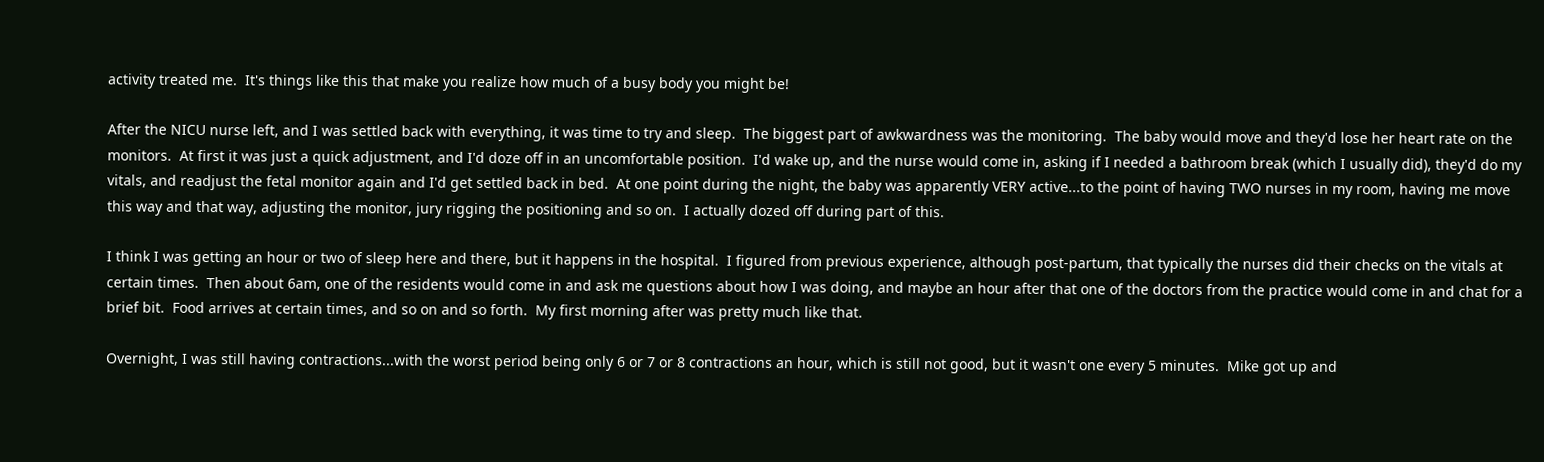activity treated me.  It's things like this that make you realize how much of a busy body you might be!

After the NICU nurse left, and I was settled back with everything, it was time to try and sleep.  The biggest part of awkwardness was the monitoring.  The baby would move and they'd lose her heart rate on the monitors.  At first it was just a quick adjustment, and I'd doze off in an uncomfortable position.  I'd wake up, and the nurse would come in, asking if I needed a bathroom break (which I usually did), they'd do my vitals, and readjust the fetal monitor again and I'd get settled back in bed.  At one point during the night, the baby was apparently VERY active...to the point of having TWO nurses in my room, having me move this way and that way, adjusting the monitor, jury rigging the positioning and so on.  I actually dozed off during part of this.

I think I was getting an hour or two of sleep here and there, but it happens in the hospital.  I figured from previous experience, although post-partum, that typically the nurses did their checks on the vitals at certain times.  Then about 6am, one of the residents would come in and ask me questions about how I was doing, and maybe an hour after that one of the doctors from the practice would come in and chat for a brief bit.  Food arrives at certain times, and so on and so forth.  My first morning after was pretty much like that.

Overnight, I was still having contractions...with the worst period being only 6 or 7 or 8 contractions an hour, which is still not good, but it wasn't one every 5 minutes.  Mike got up and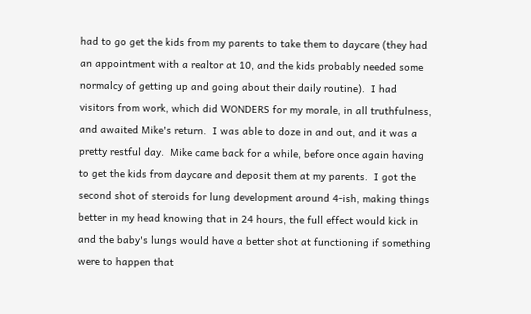had to go get the kids from my parents to take them to daycare (they had an appointment with a realtor at 10, and the kids probably needed some normalcy of getting up and going about their daily routine).  I had visitors from work, which did WONDERS for my morale, in all truthfulness, and awaited Mike's return.  I was able to doze in and out, and it was a pretty restful day.  Mike came back for a while, before once again having to get the kids from daycare and deposit them at my parents.  I got the second shot of steroids for lung development around 4-ish, making things better in my head knowing that in 24 hours, the full effect would kick in and the baby's lungs would have a better shot at functioning if something were to happen that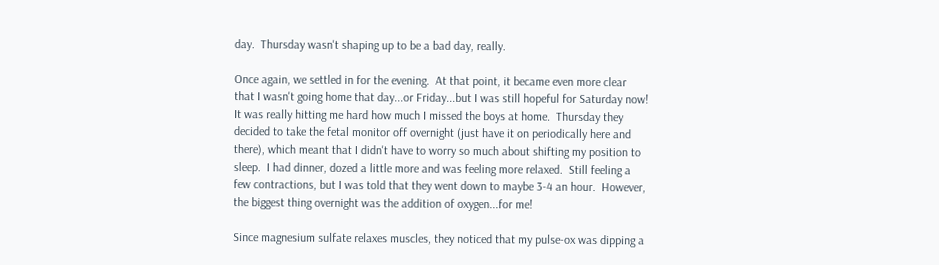day.  Thursday wasn't shaping up to be a bad day, really.

Once again, we settled in for the evening.  At that point, it became even more clear that I wasn't going home that day...or Friday...but I was still hopeful for Saturday now!  It was really hitting me hard how much I missed the boys at home.  Thursday they decided to take the fetal monitor off overnight (just have it on periodically here and there), which meant that I didn't have to worry so much about shifting my position to sleep.  I had dinner, dozed a little more and was feeling more relaxed.  Still feeling a few contractions, but I was told that they went down to maybe 3-4 an hour.  However, the biggest thing overnight was the addition of oxygen...for me!

Since magnesium sulfate relaxes muscles, they noticed that my pulse-ox was dipping a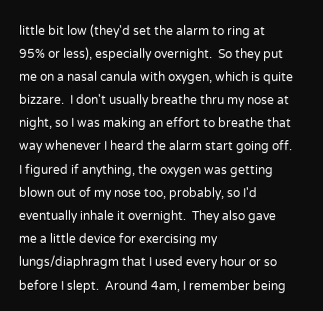little bit low (they'd set the alarm to ring at 95% or less), especially overnight.  So they put me on a nasal canula with oxygen, which is quite bizzare.  I don't usually breathe thru my nose at night, so I was making an effort to breathe that way whenever I heard the alarm start going off.  I figured if anything, the oxygen was getting blown out of my nose too, probably, so I'd eventually inhale it overnight.  They also gave me a little device for exercising my lungs/diaphragm that I used every hour or so before I slept.  Around 4am, I remember being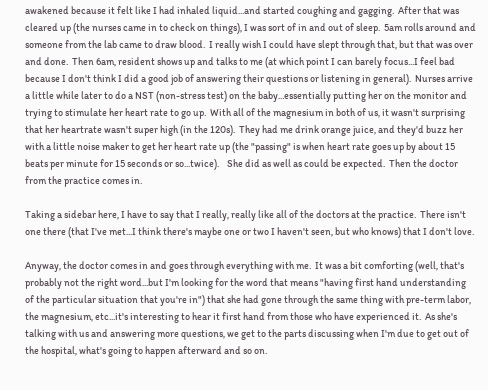awakened because it felt like I had inhaled liquid...and started coughing and gagging.  After that was cleared up (the nurses came in to check on things), I was sort of in and out of sleep.  5am rolls around and someone from the lab came to draw blood.  I really wish I could have slept through that, but that was over and done.  Then 6am, resident shows up and talks to me (at which point I can barely focus...I feel bad because I don't think I did a good job of answering their questions or listening in general).  Nurses arrive a little while later to do a NST (non-stress test) on the baby...essentially putting her on the monitor and trying to stimulate her heart rate to go up.  With all of the magnesium in both of us, it wasn't surprising that her heartrate wasn't super high (in the 120s).  They had me drink orange juice, and they'd buzz her with a little noise maker to get her heart rate up (the "passing" is when heart rate goes up by about 15 beats per minute for 15 seconds or so...twice).    She did as well as could be expected.  Then the doctor from the practice comes in.

Taking a sidebar here, I have to say that I really, really like all of the doctors at the practice.  There isn't one there (that I've met...I think there's maybe one or two I haven't seen, but who knows) that I don't love.

Anyway, the doctor comes in and goes through everything with me.  It was a bit comforting (well, that's probably not the right word...but I'm looking for the word that means "having first hand understanding of the particular situation that you're in") that she had gone through the same thing with pre-term labor, the magnesium, etc...it's interesting to hear it first hand from those who have experienced it.  As she's talking with us and answering more questions, we get to the parts discussing when I'm due to get out of the hospital, what's going to happen afterward and so on.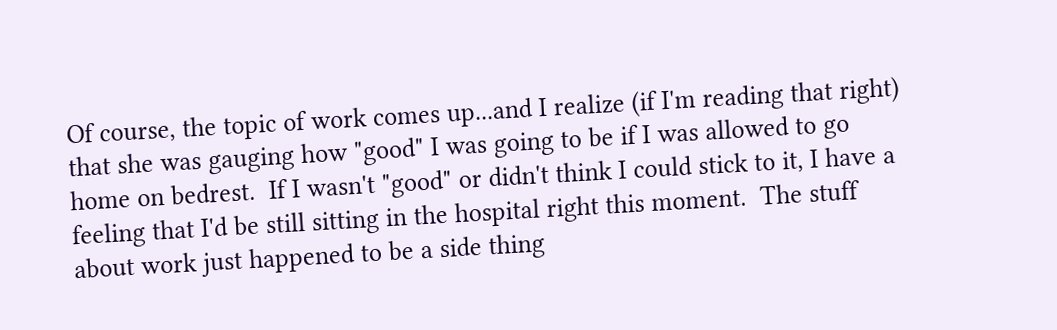Of course, the topic of work comes up...and I realize (if I'm reading that right) that she was gauging how "good" I was going to be if I was allowed to go home on bedrest.  If I wasn't "good" or didn't think I could stick to it, I have a feeling that I'd be still sitting in the hospital right this moment.  The stuff about work just happened to be a side thing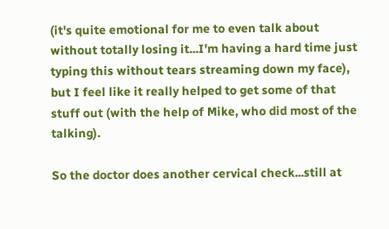(it's quite emotional for me to even talk about without totally losing it...I'm having a hard time just typing this without tears streaming down my face), but I feel like it really helped to get some of that stuff out (with the help of Mike, who did most of the talking).

So the doctor does another cervical check...still at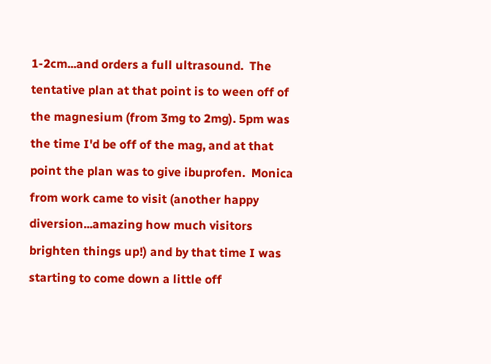1-2cm...and orders a full ultrasound.  The tentative plan at that point is to ween off of the magnesium (from 3mg to 2mg). 5pm was the time I'd be off of the mag, and at that point the plan was to give ibuprofen.  Monica from work came to visit (another happy diversion...amazing how much visitors brighten things up!) and by that time I was starting to come down a little off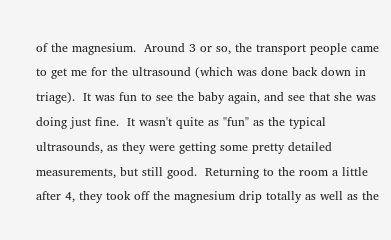of the magnesium.  Around 3 or so, the transport people came to get me for the ultrasound (which was done back down in triage).  It was fun to see the baby again, and see that she was doing just fine.  It wasn't quite as "fun" as the typical ultrasounds, as they were getting some pretty detailed measurements, but still good.  Returning to the room a little after 4, they took off the magnesium drip totally as well as the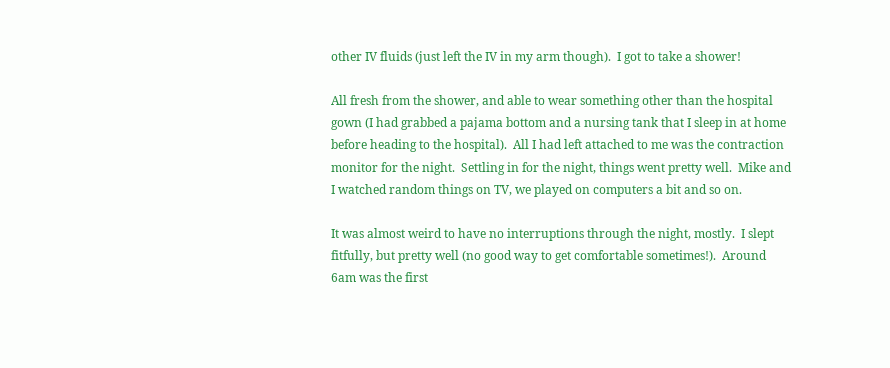other IV fluids (just left the IV in my arm though).  I got to take a shower!

All fresh from the shower, and able to wear something other than the hospital gown (I had grabbed a pajama bottom and a nursing tank that I sleep in at home before heading to the hospital).  All I had left attached to me was the contraction monitor for the night.  Settling in for the night, things went pretty well.  Mike and I watched random things on TV, we played on computers a bit and so on.

It was almost weird to have no interruptions through the night, mostly.  I slept fitfully, but pretty well (no good way to get comfortable sometimes!).  Around 6am was the first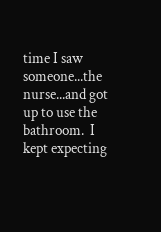time I saw someone...the nurse...and got up to use the bathroom.  I kept expecting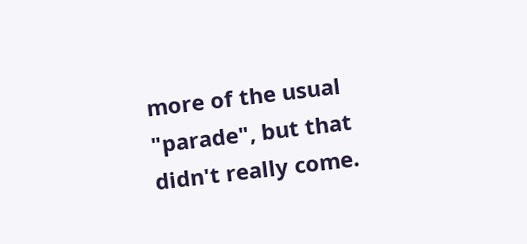more of the usual "parade", but that didn't really come.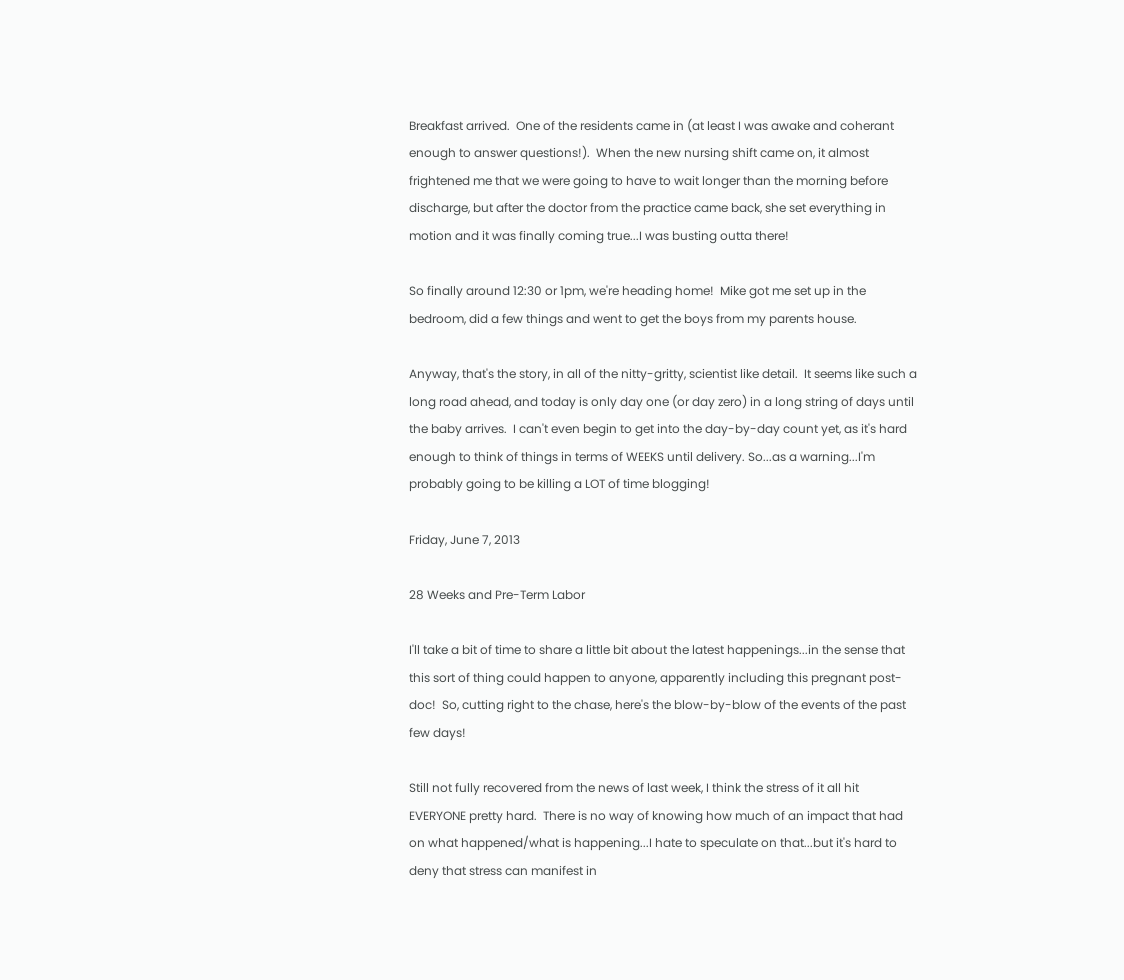Breakfast arrived.  One of the residents came in (at least I was awake and coherant enough to answer questions!).  When the new nursing shift came on, it almost frightened me that we were going to have to wait longer than the morning before discharge, but after the doctor from the practice came back, she set everything in motion and it was finally coming true...I was busting outta there!

So finally around 12:30 or 1pm, we're heading home!  Mike got me set up in the bedroom, did a few things and went to get the boys from my parents house.

Anyway, that's the story, in all of the nitty-gritty, scientist like detail.  It seems like such a long road ahead, and today is only day one (or day zero) in a long string of days until the baby arrives.  I can't even begin to get into the day-by-day count yet, as it's hard enough to think of things in terms of WEEKS until delivery. So...as a warning...I'm probably going to be killing a LOT of time blogging!

Friday, June 7, 2013

28 Weeks and Pre-Term Labor

I'll take a bit of time to share a little bit about the latest happenings...in the sense that this sort of thing could happen to anyone, apparently including this pregnant post-doc!  So, cutting right to the chase, here's the blow-by-blow of the events of the past few days!

Still not fully recovered from the news of last week, I think the stress of it all hit EVERYONE pretty hard.  There is no way of knowing how much of an impact that had on what happened/what is happening...I hate to speculate on that...but it's hard to deny that stress can manifest in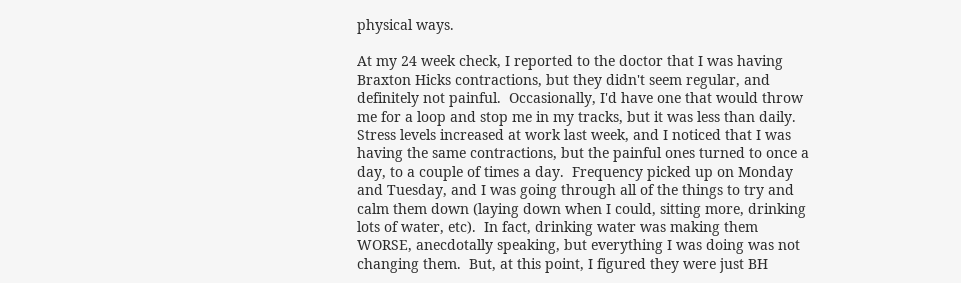physical ways.

At my 24 week check, I reported to the doctor that I was having Braxton Hicks contractions, but they didn't seem regular, and definitely not painful.  Occasionally, I'd have one that would throw me for a loop and stop me in my tracks, but it was less than daily.  Stress levels increased at work last week, and I noticed that I was having the same contractions, but the painful ones turned to once a day, to a couple of times a day.  Frequency picked up on Monday and Tuesday, and I was going through all of the things to try and calm them down (laying down when I could, sitting more, drinking lots of water, etc).  In fact, drinking water was making them WORSE, anecdotally speaking, but everything I was doing was not changing them.  But, at this point, I figured they were just BH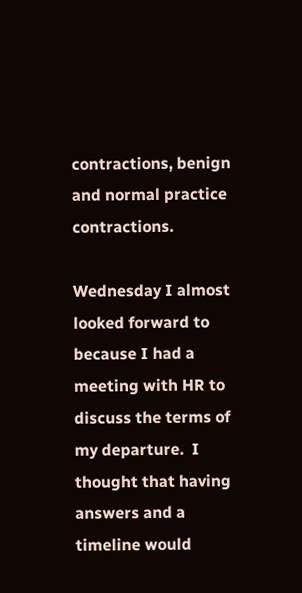contractions, benign and normal practice contractions.

Wednesday I almost looked forward to because I had a meeting with HR to discuss the terms of my departure.  I thought that having answers and a timeline would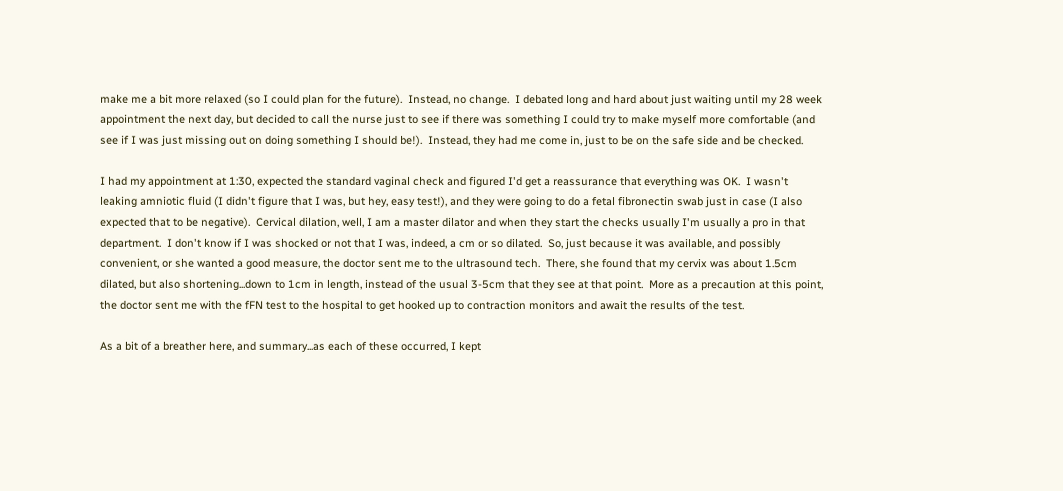make me a bit more relaxed (so I could plan for the future).  Instead, no change.  I debated long and hard about just waiting until my 28 week appointment the next day, but decided to call the nurse just to see if there was something I could try to make myself more comfortable (and see if I was just missing out on doing something I should be!).  Instead, they had me come in, just to be on the safe side and be checked.

I had my appointment at 1:30, expected the standard vaginal check and figured I'd get a reassurance that everything was OK.  I wasn't leaking amniotic fluid (I didn't figure that I was, but hey, easy test!), and they were going to do a fetal fibronectin swab just in case (I also expected that to be negative).  Cervical dilation, well, I am a master dilator and when they start the checks usually I'm usually a pro in that department.  I don't know if I was shocked or not that I was, indeed, a cm or so dilated.  So, just because it was available, and possibly convenient, or she wanted a good measure, the doctor sent me to the ultrasound tech.  There, she found that my cervix was about 1.5cm dilated, but also shortening...down to 1cm in length, instead of the usual 3-5cm that they see at that point.  More as a precaution at this point, the doctor sent me with the fFN test to the hospital to get hooked up to contraction monitors and await the results of the test.

As a bit of a breather here, and summary...as each of these occurred, I kept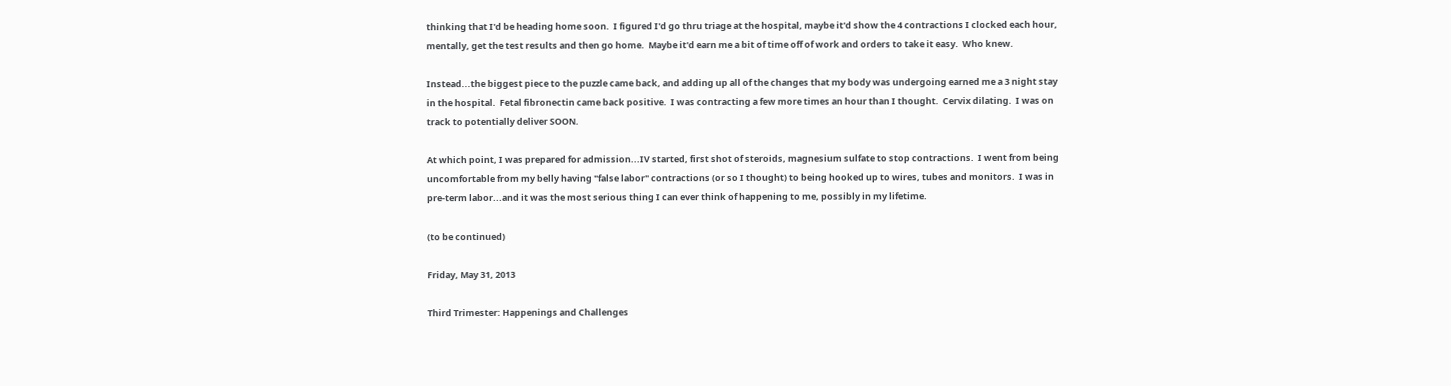thinking that I'd be heading home soon.  I figured I'd go thru triage at the hospital, maybe it'd show the 4 contractions I clocked each hour, mentally, get the test results and then go home.  Maybe it'd earn me a bit of time off of work and orders to take it easy.  Who knew.

Instead...the biggest piece to the puzzle came back, and adding up all of the changes that my body was undergoing earned me a 3 night stay in the hospital.  Fetal fibronectin came back positive.  I was contracting a few more times an hour than I thought.  Cervix dilating.  I was on track to potentially deliver SOON.

At which point, I was prepared for admission...IV started, first shot of steroids, magnesium sulfate to stop contractions.  I went from being uncomfortable from my belly having "false labor" contractions (or so I thought) to being hooked up to wires, tubes and monitors.  I was in pre-term labor...and it was the most serious thing I can ever think of happening to me, possibly in my lifetime.

(to be continued)

Friday, May 31, 2013

Third Trimester: Happenings and Challenges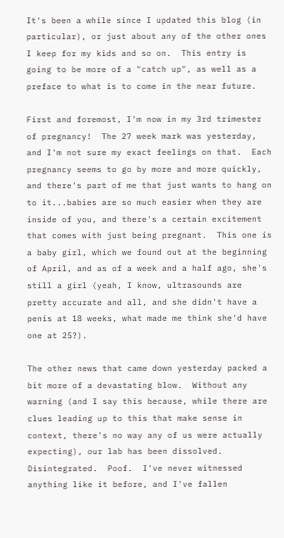It's been a while since I updated this blog (in particular), or just about any of the other ones I keep for my kids and so on.  This entry is going to be more of a "catch up", as well as a preface to what is to come in the near future.

First and foremost, I'm now in my 3rd trimester of pregnancy!  The 27 week mark was yesterday, and I'm not sure my exact feelings on that.  Each pregnancy seems to go by more and more quickly, and there's part of me that just wants to hang on to it...babies are so much easier when they are inside of you, and there's a certain excitement that comes with just being pregnant.  This one is a baby girl, which we found out at the beginning of April, and as of a week and a half ago, she's still a girl (yeah, I know, ultrasounds are pretty accurate and all, and she didn't have a penis at 18 weeks, what made me think she'd have one at 25?).

The other news that came down yesterday packed a bit more of a devastating blow.  Without any warning (and I say this because, while there are clues leading up to this that make sense in context, there's no way any of us were actually expecting), our lab has been dissolved.  Disintegrated.  Poof.  I've never witnessed anything like it before, and I've fallen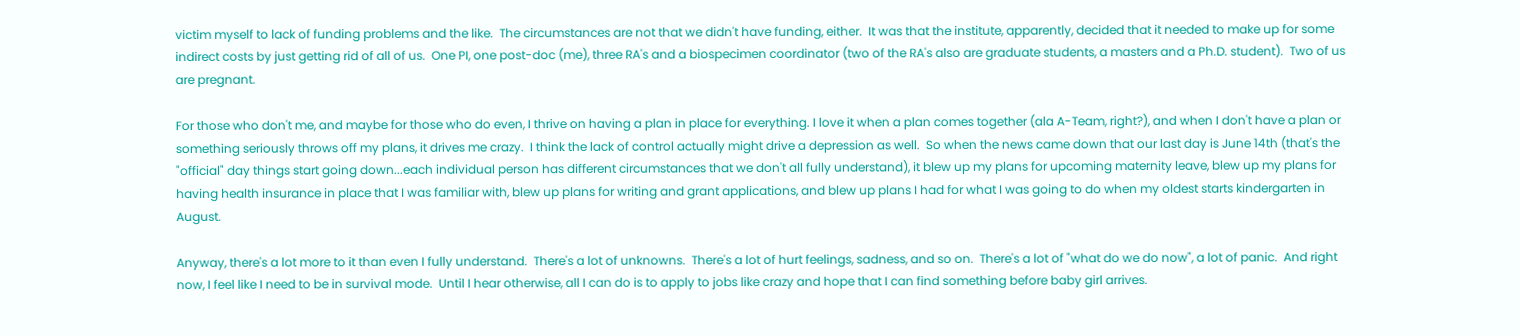victim myself to lack of funding problems and the like.  The circumstances are not that we didn't have funding, either.  It was that the institute, apparently, decided that it needed to make up for some indirect costs by just getting rid of all of us.  One PI, one post-doc (me), three RA's and a biospecimen coordinator (two of the RA's also are graduate students, a masters and a Ph.D. student).  Two of us are pregnant.

For those who don't me, and maybe for those who do even, I thrive on having a plan in place for everything. I love it when a plan comes together (ala A-Team, right?), and when I don't have a plan or something seriously throws off my plans, it drives me crazy.  I think the lack of control actually might drive a depression as well.  So when the news came down that our last day is June 14th (that's the "official" day things start going down...each individual person has different circumstances that we don't all fully understand), it blew up my plans for upcoming maternity leave, blew up my plans for having health insurance in place that I was familiar with, blew up plans for writing and grant applications, and blew up plans I had for what I was going to do when my oldest starts kindergarten in August.

Anyway, there's a lot more to it than even I fully understand.  There's a lot of unknowns.  There's a lot of hurt feelings, sadness, and so on.  There's a lot of "what do we do now", a lot of panic.  And right now, I feel like I need to be in survival mode.  Until I hear otherwise, all I can do is to apply to jobs like crazy and hope that I can find something before baby girl arrives.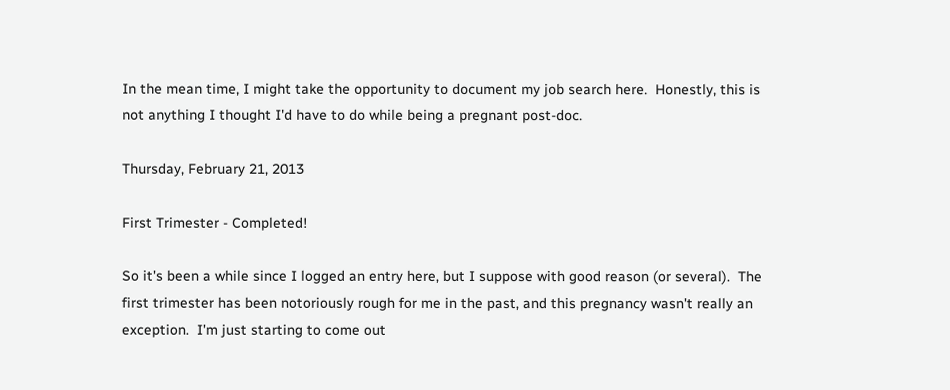In the mean time, I might take the opportunity to document my job search here.  Honestly, this is not anything I thought I'd have to do while being a pregnant post-doc.

Thursday, February 21, 2013

First Trimester - Completed!

So it's been a while since I logged an entry here, but I suppose with good reason (or several).  The first trimester has been notoriously rough for me in the past, and this pregnancy wasn't really an exception.  I'm just starting to come out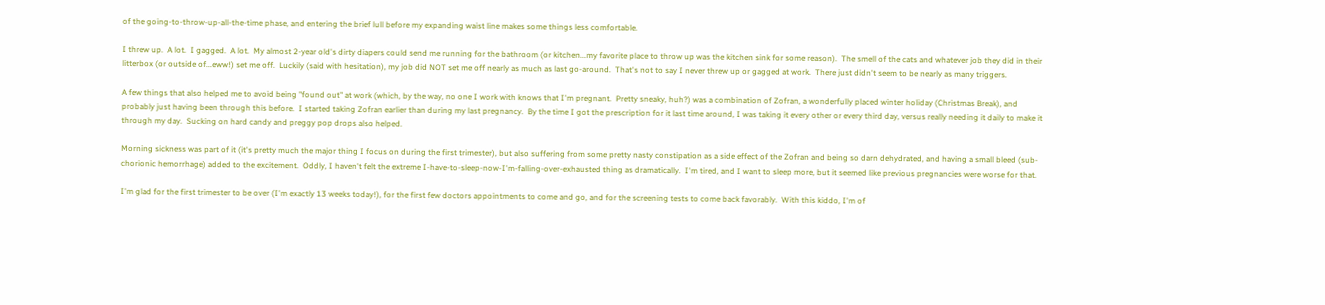of the going-to-throw-up-all-the-time phase, and entering the brief lull before my expanding waist line makes some things less comfortable.

I threw up.  A lot.  I gagged.  A lot.  My almost 2-year old's dirty diapers could send me running for the bathroom (or kitchen...my favorite place to throw up was the kitchen sink for some reason).  The smell of the cats and whatever job they did in their litterbox (or outside of...eww!) set me off.  Luckily (said with hesitation), my job did NOT set me off nearly as much as last go-around.  That's not to say I never threw up or gagged at work.  There just didn't seem to be nearly as many triggers.

A few things that also helped me to avoid being "found out" at work (which, by the way, no one I work with knows that I'm pregnant.  Pretty sneaky, huh?) was a combination of Zofran, a wonderfully placed winter holiday (Christmas Break), and probably just having been through this before.  I started taking Zofran earlier than during my last pregnancy.  By the time I got the prescription for it last time around, I was taking it every other or every third day, versus really needing it daily to make it through my day.  Sucking on hard candy and preggy pop drops also helped.

Morning sickness was part of it (it's pretty much the major thing I focus on during the first trimester), but also suffering from some pretty nasty constipation as a side effect of the Zofran and being so darn dehydrated, and having a small bleed (sub-chorionic hemorrhage) added to the excitement.  Oddly, I haven't felt the extreme I-have-to-sleep-now-I'm-falling-over-exhausted thing as dramatically.  I'm tired, and I want to sleep more, but it seemed like previous pregnancies were worse for that.

I'm glad for the first trimester to be over (I'm exactly 13 weeks today!), for the first few doctors appointments to come and go, and for the screening tests to come back favorably.  With this kiddo, I'm of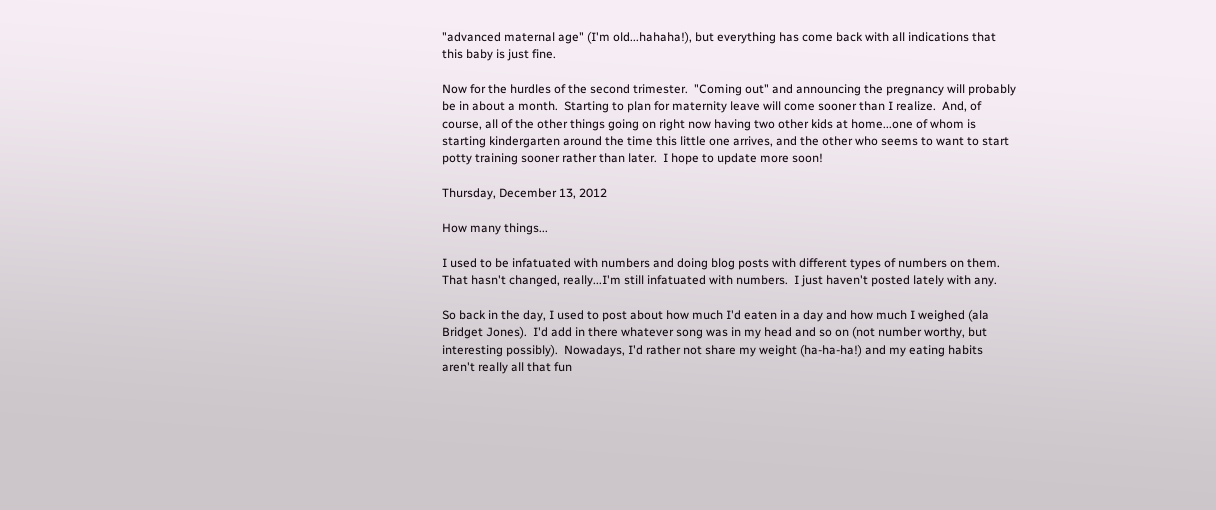"advanced maternal age" (I'm old...hahaha!), but everything has come back with all indications that this baby is just fine.

Now for the hurdles of the second trimester.  "Coming out" and announcing the pregnancy will probably be in about a month.  Starting to plan for maternity leave will come sooner than I realize.  And, of course, all of the other things going on right now having two other kids at home...one of whom is starting kindergarten around the time this little one arrives, and the other who seems to want to start potty training sooner rather than later.  I hope to update more soon!

Thursday, December 13, 2012

How many things...

I used to be infatuated with numbers and doing blog posts with different types of numbers on them.  That hasn't changed, really...I'm still infatuated with numbers.  I just haven't posted lately with any.

So back in the day, I used to post about how much I'd eaten in a day and how much I weighed (ala Bridget Jones).  I'd add in there whatever song was in my head and so on (not number worthy, but interesting possibly).  Nowadays, I'd rather not share my weight (ha-ha-ha!) and my eating habits aren't really all that fun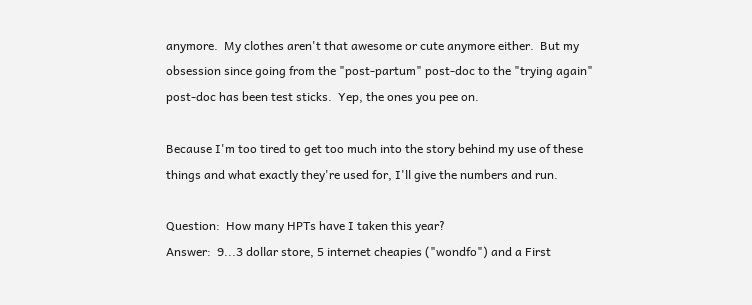anymore.  My clothes aren't that awesome or cute anymore either.  But my obsession since going from the "post-partum" post-doc to the "trying again" post-doc has been test sticks.  Yep, the ones you pee on.

Because I'm too tired to get too much into the story behind my use of these things and what exactly they're used for, I'll give the numbers and run.

Question:  How many HPTs have I taken this year?
Answer:  9...3 dollar store, 5 internet cheapies ("wondfo") and a First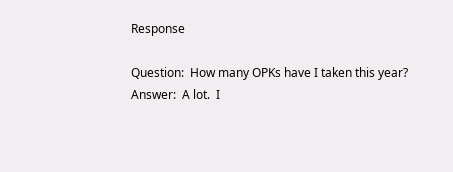Response

Question:  How many OPKs have I taken this year?
Answer:  A lot.  I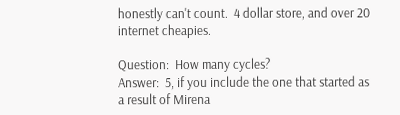honestly can't count.  4 dollar store, and over 20 internet cheapies.

Question:  How many cycles?
Answer:  5, if you include the one that started as a result of Mirena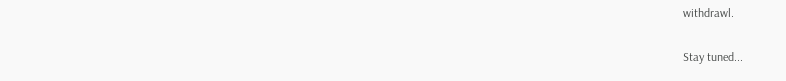withdrawl.

Stay tuned...